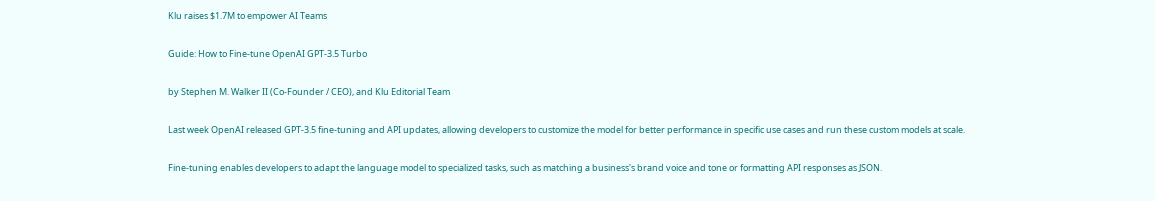Klu raises $1.7M to empower AI Teams

Guide: How to Fine-tune OpenAI GPT-3.5 Turbo

by Stephen M. Walker II (Co-Founder / CEO), and Klu Editorial Team

Last week OpenAI released GPT-3.5 fine-tuning and API updates, allowing developers to customize the model for better performance in specific use cases and run these custom models at scale.

Fine-tuning enables developers to adapt the language model to specialized tasks, such as matching a business's brand voice and tone or formatting API responses as JSON.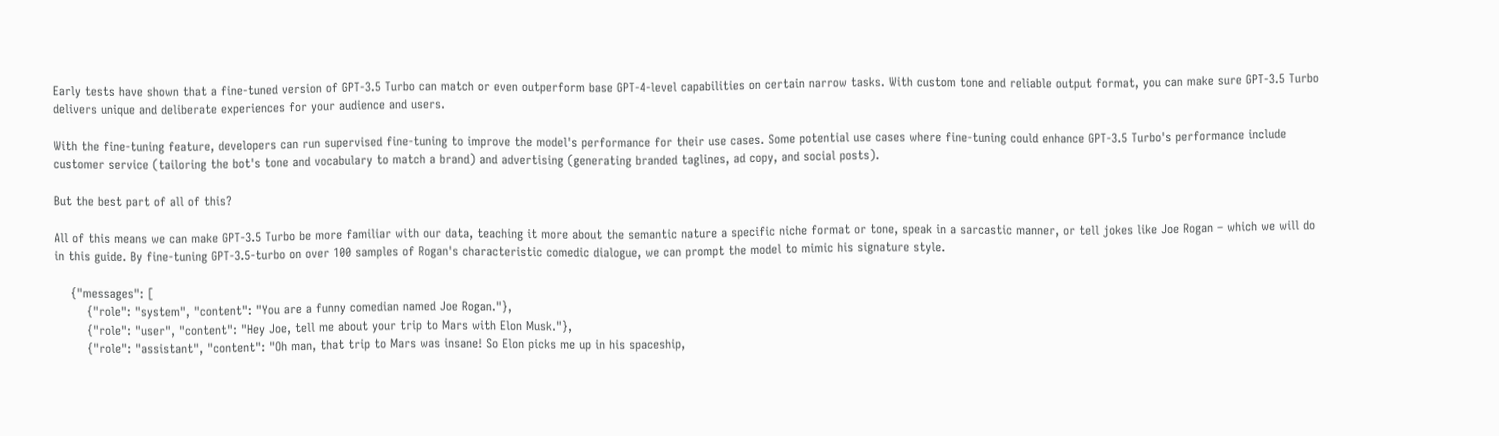Early tests have shown that a fine-tuned version of GPT-3.5 Turbo can match or even outperform base GPT-4-level capabilities on certain narrow tasks. With custom tone and reliable output format, you can make sure GPT-3.5 Turbo delivers unique and deliberate experiences for your audience and users.

With the fine-tuning feature, developers can run supervised fine-tuning to improve the model's performance for their use cases. Some potential use cases where fine-tuning could enhance GPT-3.5 Turbo's performance include customer service (tailoring the bot's tone and vocabulary to match a brand) and advertising (generating branded taglines, ad copy, and social posts).

But the best part of all of this?

All of this means we can make GPT-3.5 Turbo be more familiar with our data, teaching it more about the semantic nature a specific niche format or tone, speak in a sarcastic manner, or tell jokes like Joe Rogan – which we will do in this guide. By fine-tuning GPT-3.5-turbo on over 100 samples of Rogan's characteristic comedic dialogue, we can prompt the model to mimic his signature style.

    {"messages": [
        {"role": "system", "content": "You are a funny comedian named Joe Rogan."},
        {"role": "user", "content": "Hey Joe, tell me about your trip to Mars with Elon Musk."},
        {"role": "assistant", "content": "Oh man, that trip to Mars was insane! So Elon picks me up in his spaceship,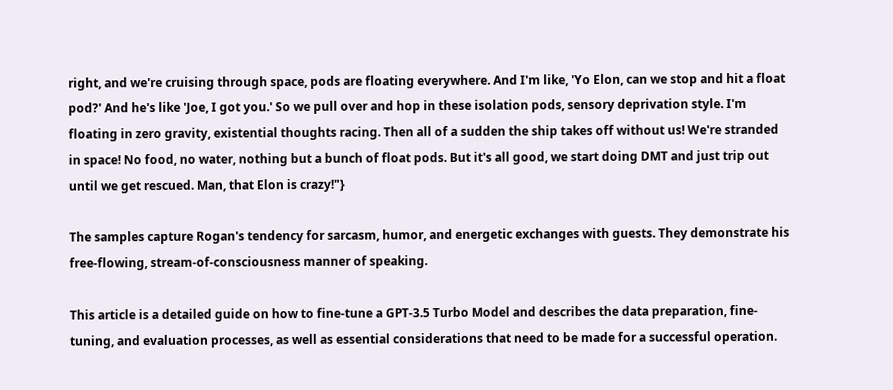right, and we're cruising through space, pods are floating everywhere. And I'm like, 'Yo Elon, can we stop and hit a float pod?' And he's like 'Joe, I got you.' So we pull over and hop in these isolation pods, sensory deprivation style. I'm floating in zero gravity, existential thoughts racing. Then all of a sudden the ship takes off without us! We're stranded in space! No food, no water, nothing but a bunch of float pods. But it's all good, we start doing DMT and just trip out until we get rescued. Man, that Elon is crazy!"}

The samples capture Rogan's tendency for sarcasm, humor, and energetic exchanges with guests. They demonstrate his free-flowing, stream-of-consciousness manner of speaking.

This article is a detailed guide on how to fine-tune a GPT-3.5 Turbo Model and describes the data preparation, fine-tuning, and evaluation processes, as well as essential considerations that need to be made for a successful operation.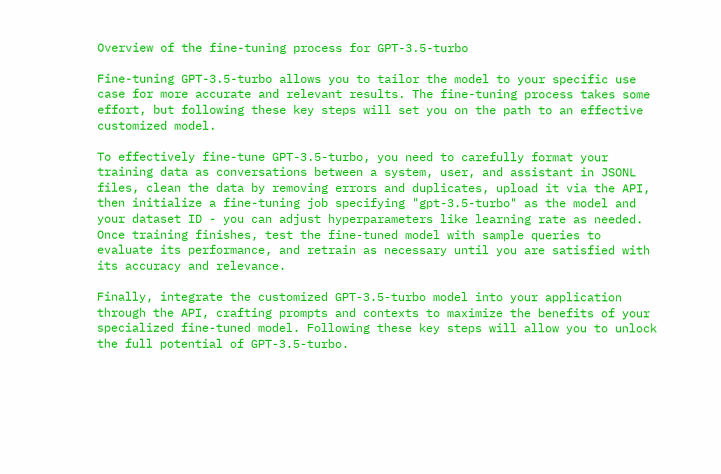Overview of the fine-tuning process for GPT-3.5-turbo

Fine-tuning GPT-3.5-turbo allows you to tailor the model to your specific use case for more accurate and relevant results. The fine-tuning process takes some effort, but following these key steps will set you on the path to an effective customized model.

To effectively fine-tune GPT-3.5-turbo, you need to carefully format your training data as conversations between a system, user, and assistant in JSONL files, clean the data by removing errors and duplicates, upload it via the API, then initialize a fine-tuning job specifying "gpt-3.5-turbo" as the model and your dataset ID - you can adjust hyperparameters like learning rate as needed. Once training finishes, test the fine-tuned model with sample queries to evaluate its performance, and retrain as necessary until you are satisfied with its accuracy and relevance.

Finally, integrate the customized GPT-3.5-turbo model into your application through the API, crafting prompts and contexts to maximize the benefits of your specialized fine-tuned model. Following these key steps will allow you to unlock the full potential of GPT-3.5-turbo.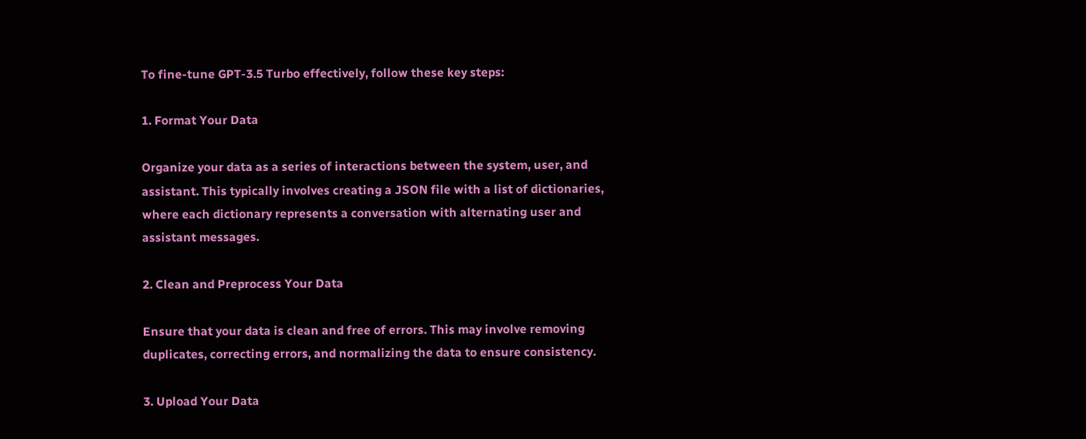To fine-tune GPT-3.5 Turbo effectively, follow these key steps:

1. Format Your Data

Organize your data as a series of interactions between the system, user, and assistant. This typically involves creating a JSON file with a list of dictionaries, where each dictionary represents a conversation with alternating user and assistant messages.

2. Clean and Preprocess Your Data

Ensure that your data is clean and free of errors. This may involve removing duplicates, correcting errors, and normalizing the data to ensure consistency.

3. Upload Your Data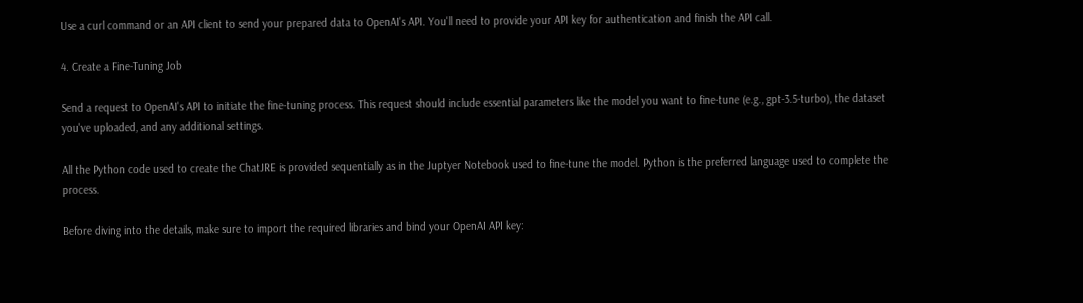Use a curl command or an API client to send your prepared data to OpenAI's API. You'll need to provide your API key for authentication and finish the API call.

4. Create a Fine-Tuning Job

Send a request to OpenAI's API to initiate the fine-tuning process. This request should include essential parameters like the model you want to fine-tune (e.g., gpt-3.5-turbo), the dataset you've uploaded, and any additional settings.

All the Python code used to create the ChatJRE is provided sequentially as in the Juptyer Notebook used to fine-tune the model. Python is the preferred language used to complete the process.

Before diving into the details, make sure to import the required libraries and bind your OpenAI API key: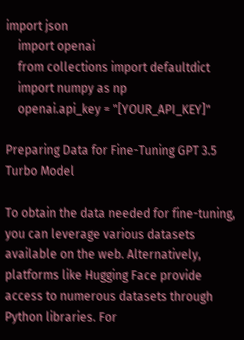import json
    import openai
    from collections import defaultdict
    import numpy as np
    openai.api_key = "[YOUR_API_KEY]"

Preparing Data for Fine-Tuning GPT 3.5 Turbo Model

To obtain the data needed for fine-tuning, you can leverage various datasets available on the web. Alternatively, platforms like Hugging Face provide access to numerous datasets through Python libraries. For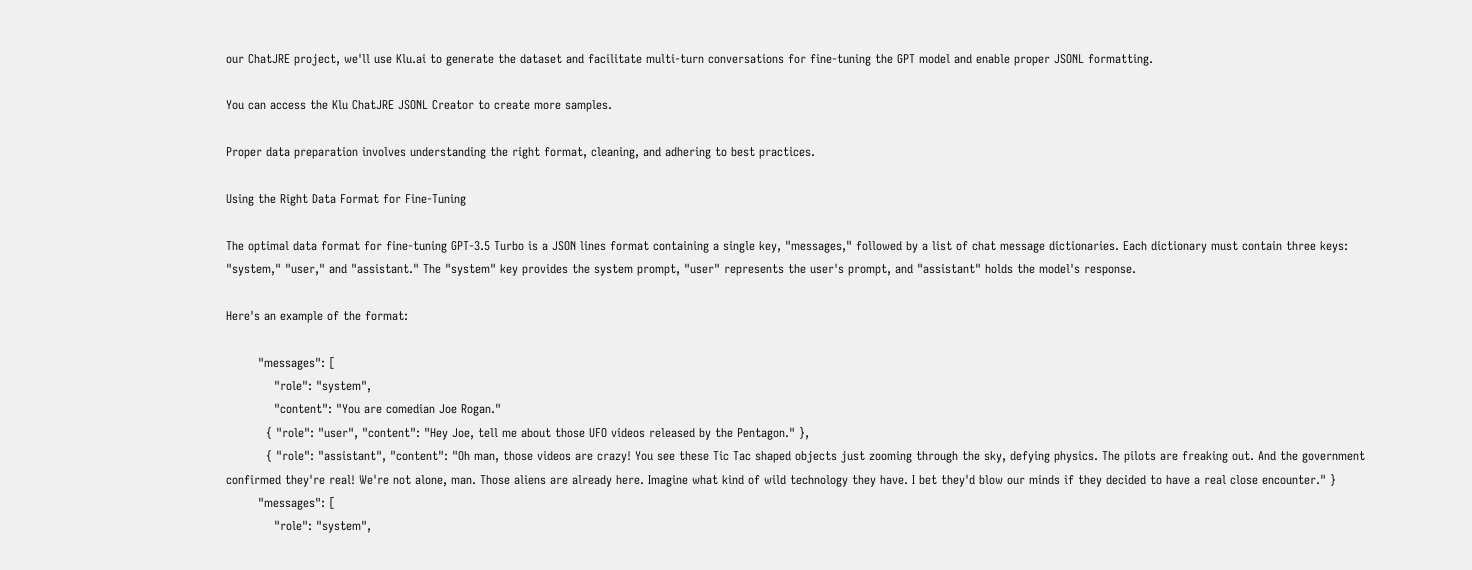our ChatJRE project, we'll use Klu.ai to generate the dataset and facilitate multi-turn conversations for fine-tuning the GPT model and enable proper JSONL formatting.

You can access the Klu ChatJRE JSONL Creator to create more samples.

Proper data preparation involves understanding the right format, cleaning, and adhering to best practices.

Using the Right Data Format for Fine-Tuning

The optimal data format for fine-tuning GPT-3.5 Turbo is a JSON lines format containing a single key, "messages," followed by a list of chat message dictionaries. Each dictionary must contain three keys: "system," "user," and "assistant." The "system" key provides the system prompt, "user" represents the user's prompt, and "assistant" holds the model's response.

Here's an example of the format:

        "messages": [
            "role": "system",
            "content": "You are comedian Joe Rogan."
          { "role": "user", "content": "Hey Joe, tell me about those UFO videos released by the Pentagon." },
          { "role": "assistant", "content": "Oh man, those videos are crazy! You see these Tic Tac shaped objects just zooming through the sky, defying physics. The pilots are freaking out. And the government confirmed they're real! We're not alone, man. Those aliens are already here. Imagine what kind of wild technology they have. I bet they'd blow our minds if they decided to have a real close encounter." }
        "messages": [
            "role": "system",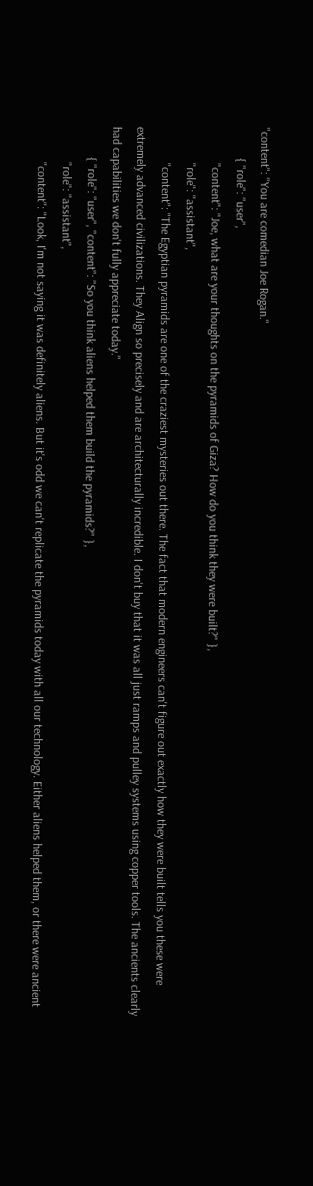"content": "You are comedian Joe Rogan."
          { "role": "user",
            "content": "Joe, what are your thoughts on the pyramids of Giza? How do you think they were built?" },
            "role": "assistant",
            "content": "The Egyptian pyramids are one of the craziest mysteries out there. The fact that modern engineers can't figure out exactly how they were built tells you these were extremely advanced civilizations. They Align so precisely and are architecturally incredible. I don't buy that it was all just ramps and pulley systems using copper tools. The ancients clearly had capabilities we don't fully appreciate today."
          { "role": "user", "content": "So you think aliens helped them build the pyramids?" },
            "role": "assistant",
            "content": "Look, I'm not saying it was definitely aliens. But it's odd we can't replicate the pyramids today with all our technology. Either aliens helped them, or there were ancient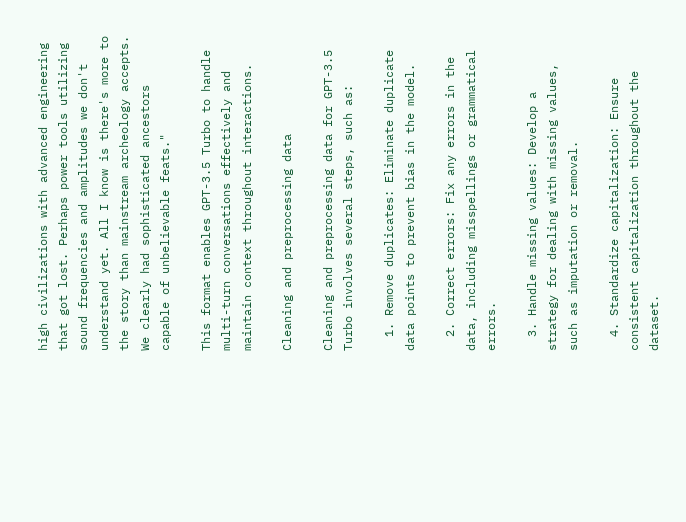high civilizations with advanced engineering that got lost. Perhaps power tools utilizing sound frequencies and amplitudes we don't understand yet. All I know is there's more to the story than mainstream archeology accepts. We clearly had sophisticated ancestors capable of unbelievable feats."

This format enables GPT-3.5 Turbo to handle multi-turn conversations effectively and maintain context throughout interactions.

Cleaning and preprocessing data

Cleaning and preprocessing data for GPT-3.5 Turbo involves several steps, such as:

  1. Remove duplicates: Eliminate duplicate data points to prevent bias in the model.

  2. Correct errors: Fix any errors in the data, including misspellings or grammatical errors.

  3. Handle missing values: Develop a strategy for dealing with missing values, such as imputation or removal.

  4. Standardize capitalization: Ensure consistent capitalization throughout the dataset.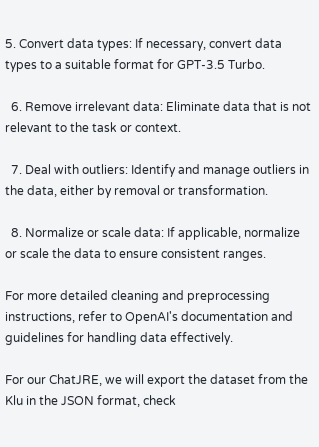5. Convert data types: If necessary, convert data types to a suitable format for GPT-3.5 Turbo.

  6. Remove irrelevant data: Eliminate data that is not relevant to the task or context.

  7. Deal with outliers: Identify and manage outliers in the data, either by removal or transformation.

  8. Normalize or scale data: If applicable, normalize or scale the data to ensure consistent ranges.

For more detailed cleaning and preprocessing instructions, refer to OpenAI's documentation and guidelines for handling data effectively.

For our ChatJRE, we will export the dataset from the Klu in the JSON format, check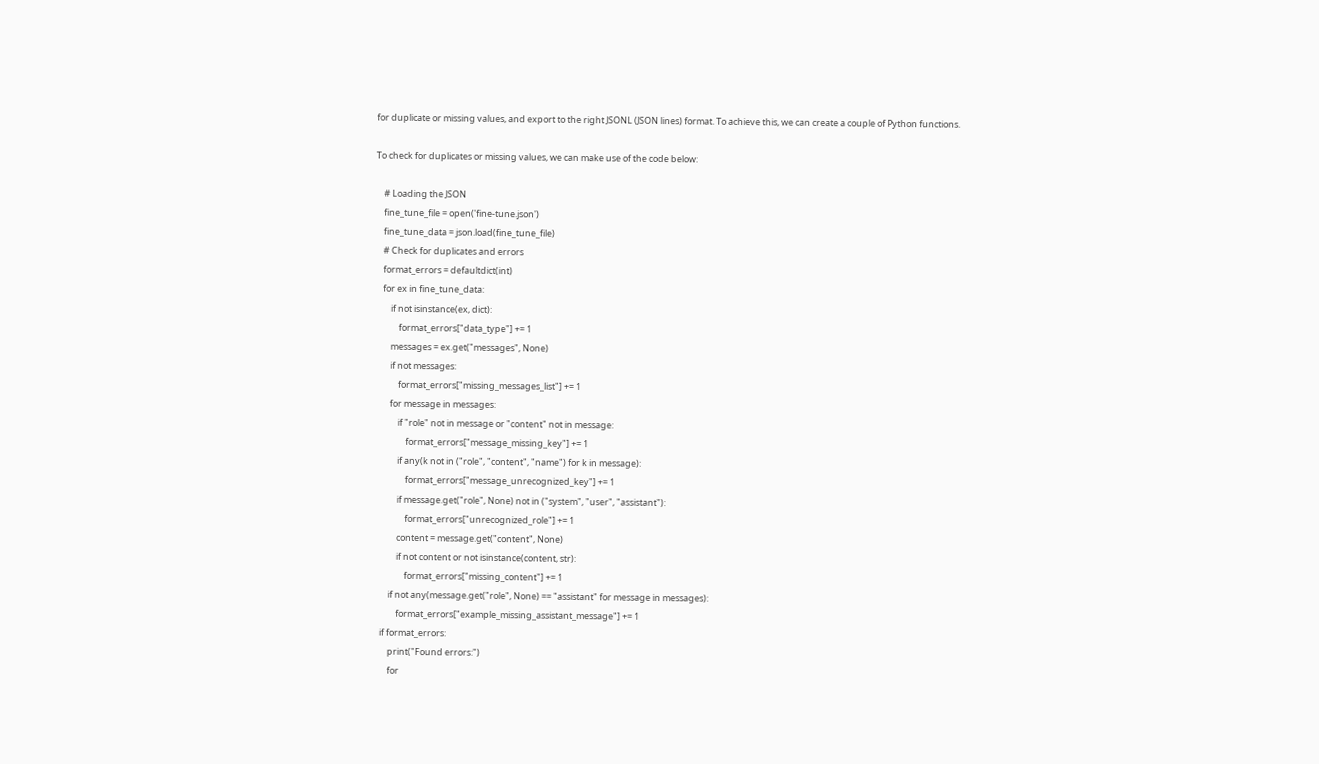for duplicate or missing values, and export to the right JSONL (JSON lines) format. To achieve this, we can create a couple of Python functions.

To check for duplicates or missing values, we can make use of the code below:

    # Loading the JSON
    fine_tune_file = open('fine-tune.json')
    fine_tune_data = json.load(fine_tune_file)
    # Check for duplicates and errors
    format_errors = defaultdict(int)
    for ex in fine_tune_data:
        if not isinstance(ex, dict):
            format_errors["data_type"] += 1
        messages = ex.get("messages", None)
        if not messages:
            format_errors["missing_messages_list"] += 1
        for message in messages:
            if "role" not in message or "content" not in message:
                format_errors["message_missing_key"] += 1
            if any(k not in ("role", "content", "name") for k in message):
                format_errors["message_unrecognized_key"] += 1
            if message.get("role", None) not in ("system", "user", "assistant"):
                format_errors["unrecognized_role"] += 1
            content = message.get("content", None)
            if not content or not isinstance(content, str):
                format_errors["missing_content"] += 1
        if not any(message.get("role", None) == "assistant" for message in messages):
            format_errors["example_missing_assistant_message"] += 1
    if format_errors:
        print("Found errors:")
        for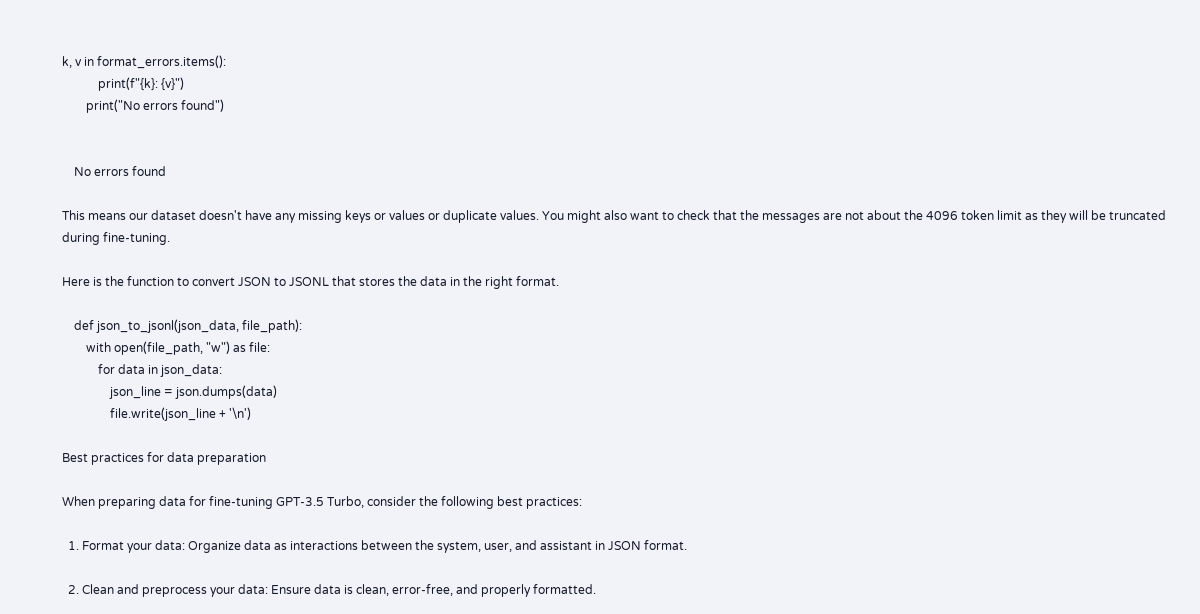k, v in format_errors.items():
            print(f"{k}: {v}")
        print("No errors found")


    No errors found

This means our dataset doesn't have any missing keys or values or duplicate values. You might also want to check that the messages are not about the 4096 token limit as they will be truncated during fine-tuning.

Here is the function to convert JSON to JSONL that stores the data in the right format.

    def json_to_jsonl(json_data, file_path):
        with open(file_path, "w") as file:
            for data in json_data:
                json_line = json.dumps(data)
                file.write(json_line + '\n')

Best practices for data preparation

When preparing data for fine-tuning GPT-3.5 Turbo, consider the following best practices:

  1. Format your data: Organize data as interactions between the system, user, and assistant in JSON format.

  2. Clean and preprocess your data: Ensure data is clean, error-free, and properly formatted.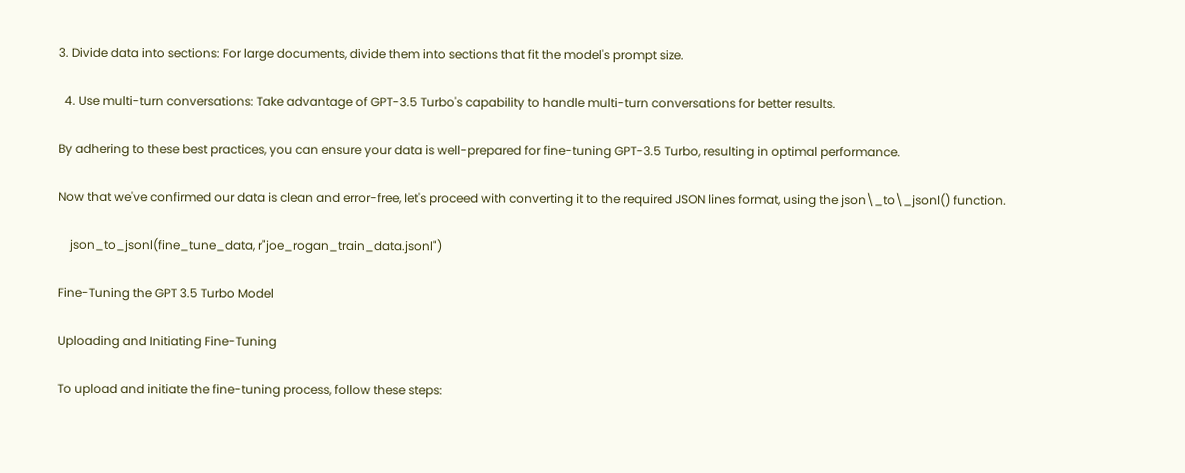3. Divide data into sections: For large documents, divide them into sections that fit the model's prompt size.

  4. Use multi-turn conversations: Take advantage of GPT-3.5 Turbo's capability to handle multi-turn conversations for better results.

By adhering to these best practices, you can ensure your data is well-prepared for fine-tuning GPT-3.5 Turbo, resulting in optimal performance.

Now that we've confirmed our data is clean and error-free, let's proceed with converting it to the required JSON lines format, using the json\_to\_jsonl() function.

    json_to_jsonl(fine_tune_data, r"joe_rogan_train_data.jsonl")

Fine-Tuning the GPT 3.5 Turbo Model

Uploading and Initiating Fine-Tuning

To upload and initiate the fine-tuning process, follow these steps: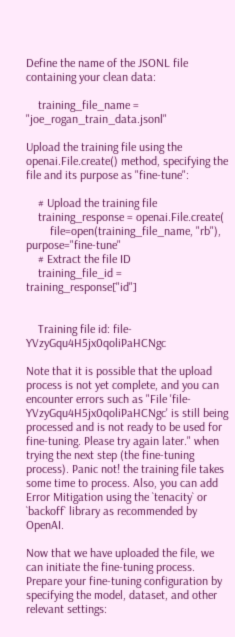Define the name of the JSONL file containing your clean data:

    training_file_name = "joe_rogan_train_data.jsonl"

Upload the training file using the openai.File.create() method, specifying the file and its purpose as "fine-tune":

    # Upload the training file
    training_response = openai.File.create(
        file=open(training_file_name, "rb"), purpose="fine-tune"
    # Extract the file ID
    training_file_id = training_response["id"]


    Training file id: file-YVzyGqu4H5jx0qoliPaHCNgc

Note that it is possible that the upload process is not yet complete, and you can encounter errors such as "File 'file-YVzyGqu4H5jx0qoliPaHCNgc' is still being processed and is not ready to be used for fine-tuning. Please try again later." when trying the next step (the fine-tuning process). Panic not! the training file takes some time to process. Also, you can add Error Mitigation using the `tenacity` or `backoff` library as recommended by OpenAI.

Now that we have uploaded the file, we can initiate the fine-tuning process. Prepare your fine-tuning configuration by specifying the model, dataset, and other relevant settings: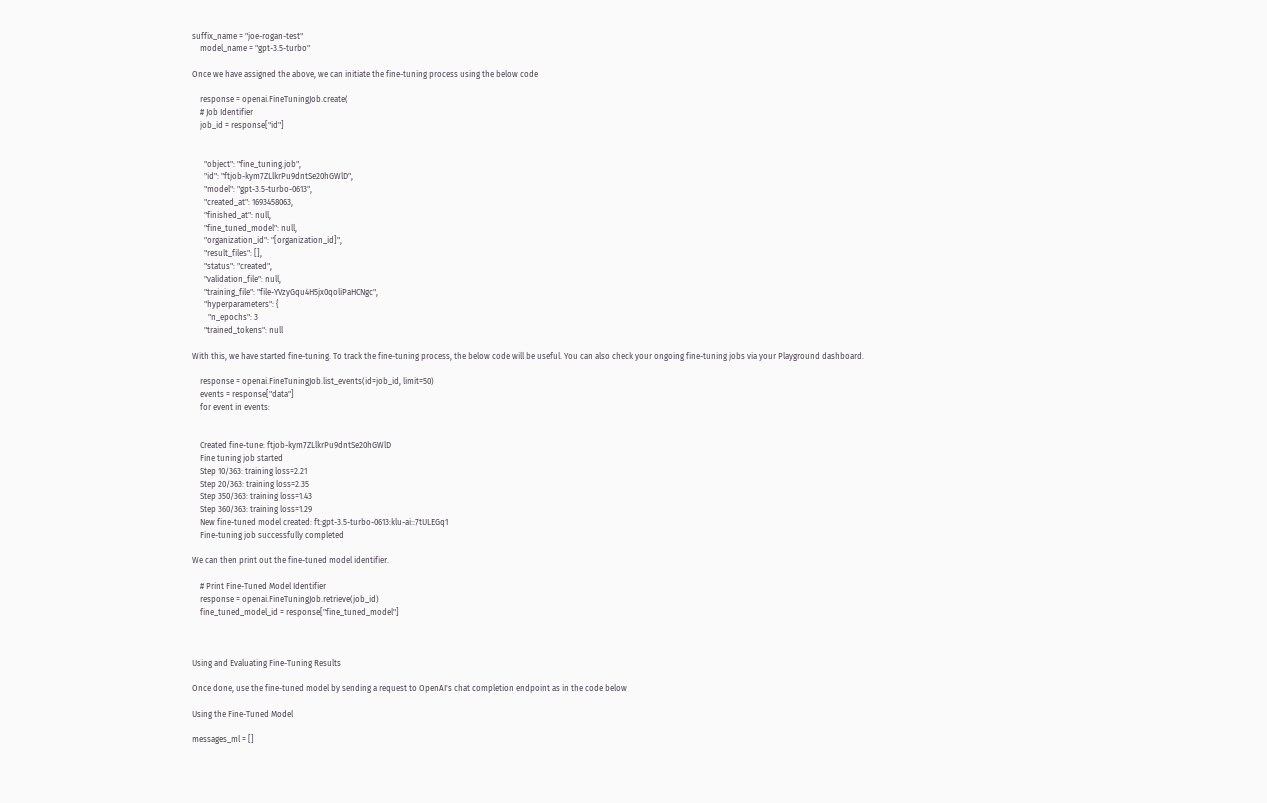suffix_name = "joe-rogan-test"
    model_name = "gpt-3.5-turbo"

Once we have assigned the above, we can initiate the fine-tuning process using the below code

    response = openai.FineTuningJob.create(
    # Job Identifier
    job_id = response["id"]


      "object": "fine_tuning.job",
      "id": "ftjob-kym7ZLlkrPu9dntSe20hGWlD",
      "model": "gpt-3.5-turbo-0613",
      "created_at": 1693458063,
      "finished_at": null,
      "fine_tuned_model": null,
      "organization_id": "[organization_id]",
      "result_files": [],
      "status": "created",
      "validation_file": null,
      "training_file": "file-YVzyGqu4H5jx0qoliPaHCNgc",
      "hyperparameters": {
        "n_epochs": 3
      "trained_tokens": null

With this, we have started fine-tuning. To track the fine-tuning process, the below code will be useful. You can also check your ongoing fine-tuning jobs via your Playground dashboard.

    response = openai.FineTuningJob.list_events(id=job_id, limit=50)
    events = response["data"]
    for event in events:


    Created fine-tune: ftjob-kym7ZLlkrPu9dntSe20hGWlD
    Fine tuning job started
    Step 10/363: training loss=2.21
    Step 20/363: training loss=2.35
    Step 350/363: training loss=1.43
    Step 360/363: training loss=1.29
    New fine-tuned model created: ft:gpt-3.5-turbo-0613:klu-ai::7tULEGq1
    Fine-tuning job successfully completed

We can then print out the fine-tuned model identifier.

    # Print Fine-Tuned Model Identifier
    response = openai.FineTuningJob.retrieve(job_id)
    fine_tuned_model_id = response["fine_tuned_model"]



Using and Evaluating Fine-Tuning Results

Once done, use the fine-tuned model by sending a request to OpenAI's chat completion endpoint as in the code below

Using the Fine-Tuned Model

messages_ml = []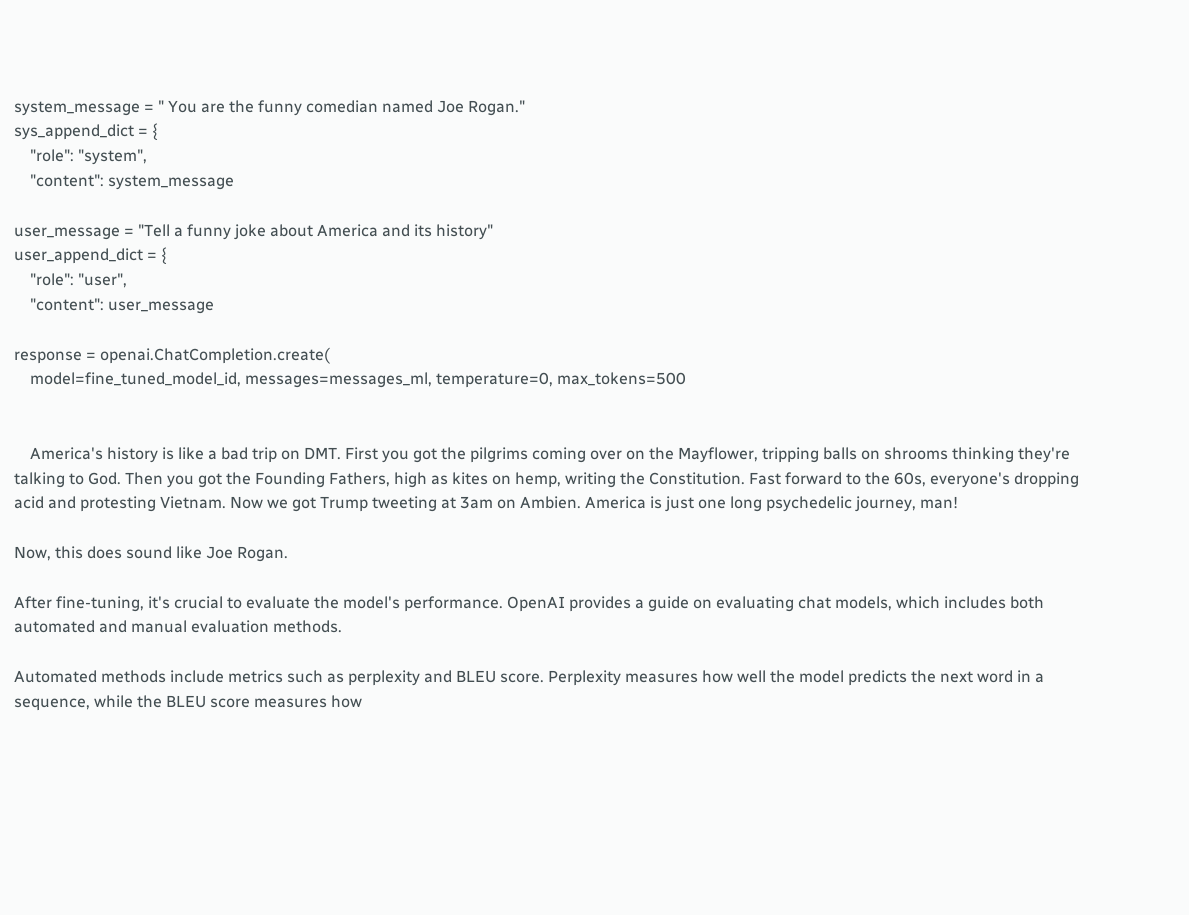system_message = " You are the funny comedian named Joe Rogan."
sys_append_dict = {
    "role": "system",
    "content": system_message

user_message = "Tell a funny joke about America and its history"
user_append_dict = {
    "role": "user",
    "content": user_message

response = openai.ChatCompletion.create(
    model=fine_tuned_model_id, messages=messages_ml, temperature=0, max_tokens=500


    America's history is like a bad trip on DMT. First you got the pilgrims coming over on the Mayflower, tripping balls on shrooms thinking they're talking to God. Then you got the Founding Fathers, high as kites on hemp, writing the Constitution. Fast forward to the 60s, everyone's dropping acid and protesting Vietnam. Now we got Trump tweeting at 3am on Ambien. America is just one long psychedelic journey, man!

Now, this does sound like Joe Rogan.

After fine-tuning, it's crucial to evaluate the model's performance. OpenAI provides a guide on evaluating chat models, which includes both automated and manual evaluation methods.

Automated methods include metrics such as perplexity and BLEU score. Perplexity measures how well the model predicts the next word in a sequence, while the BLEU score measures how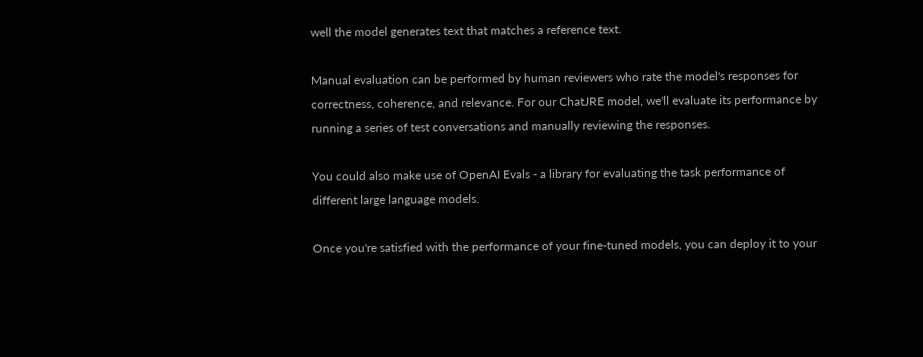well the model generates text that matches a reference text.

Manual evaluation can be performed by human reviewers who rate the model's responses for correctness, coherence, and relevance. For our ChatJRE model, we'll evaluate its performance by running a series of test conversations and manually reviewing the responses.

You could also make use of OpenAI Evals - a library for evaluating the task performance of different large language models.

Once you're satisfied with the performance of your fine-tuned models, you can deploy it to your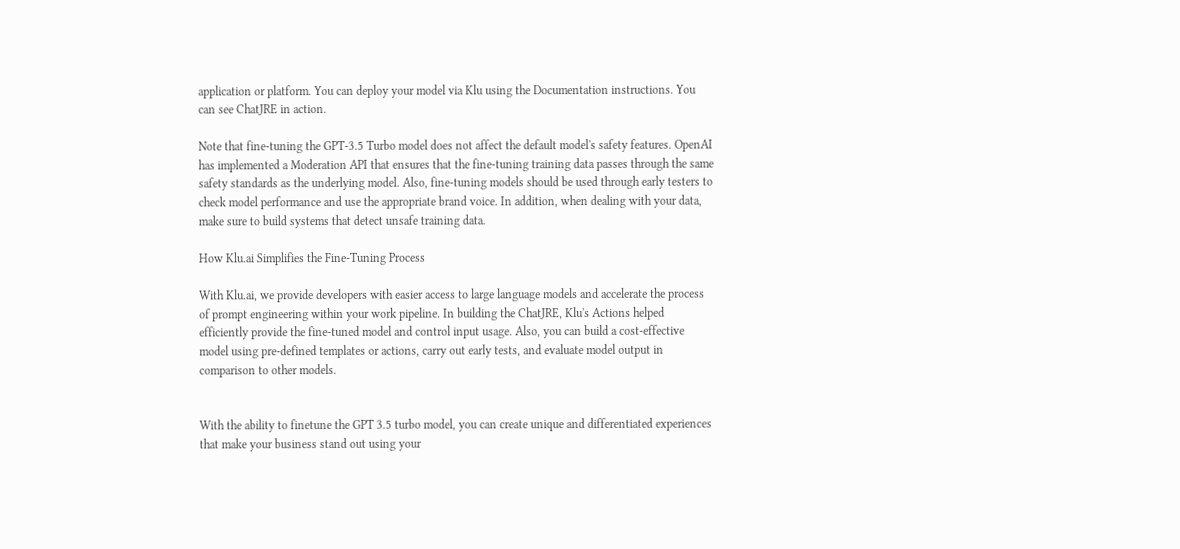application or platform. You can deploy your model via Klu using the Documentation instructions. You can see ChatJRE in action.

Note that fine-tuning the GPT-3.5 Turbo model does not affect the default model's safety features. OpenAI has implemented a Moderation API that ensures that the fine-tuning training data passes through the same safety standards as the underlying model. Also, fine-tuning models should be used through early testers to check model performance and use the appropriate brand voice. In addition, when dealing with your data, make sure to build systems that detect unsafe training data.

How Klu.ai Simplifies the Fine-Tuning Process

With Klu.ai, we provide developers with easier access to large language models and accelerate the process of prompt engineering within your work pipeline. In building the ChatJRE, Klu's Actions helped efficiently provide the fine-tuned model and control input usage. Also, you can build a cost-effective model using pre-defined templates or actions, carry out early tests, and evaluate model output in comparison to other models.


With the ability to finetune the GPT 3.5 turbo model, you can create unique and differentiated experiences that make your business stand out using your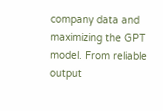company data and maximizing the GPT model. From reliable output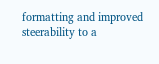formatting and improved steerability to a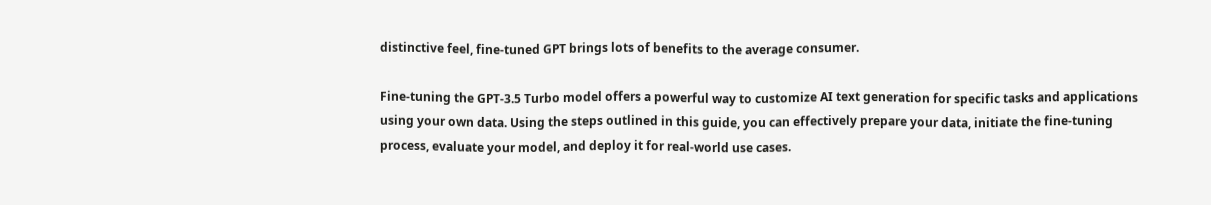distinctive feel, fine-tuned GPT brings lots of benefits to the average consumer.

Fine-tuning the GPT-3.5 Turbo model offers a powerful way to customize AI text generation for specific tasks and applications using your own data. Using the steps outlined in this guide, you can effectively prepare your data, initiate the fine-tuning process, evaluate your model, and deploy it for real-world use cases.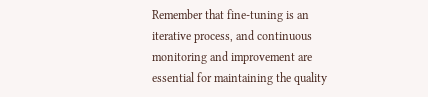Remember that fine-tuning is an iterative process, and continuous monitoring and improvement are essential for maintaining the quality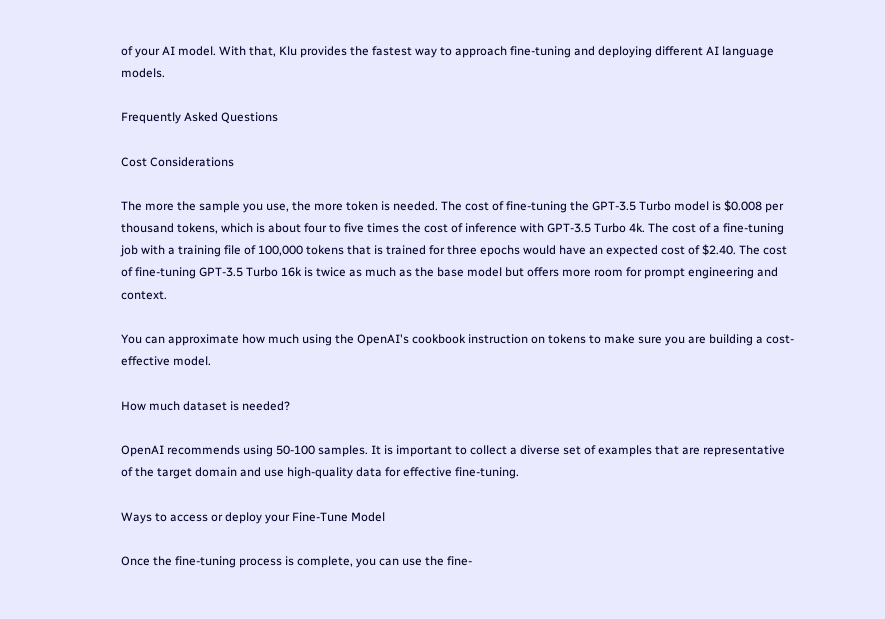of your AI model. With that, Klu provides the fastest way to approach fine-tuning and deploying different AI language models.

Frequently Asked Questions

Cost Considerations

The more the sample you use, the more token is needed. The cost of fine-tuning the GPT-3.5 Turbo model is $0.008 per thousand tokens, which is about four to five times the cost of inference with GPT-3.5 Turbo 4k. The cost of a fine-tuning job with a training file of 100,000 tokens that is trained for three epochs would have an expected cost of $2.40. The cost of fine-tuning GPT-3.5 Turbo 16k is twice as much as the base model but offers more room for prompt engineering and context.

You can approximate how much using the OpenAI's cookbook instruction on tokens to make sure you are building a cost-effective model.

How much dataset is needed?

OpenAI recommends using 50-100 samples. It is important to collect a diverse set of examples that are representative of the target domain and use high-quality data for effective fine-tuning.

Ways to access or deploy your Fine-Tune Model

Once the fine-tuning process is complete, you can use the fine-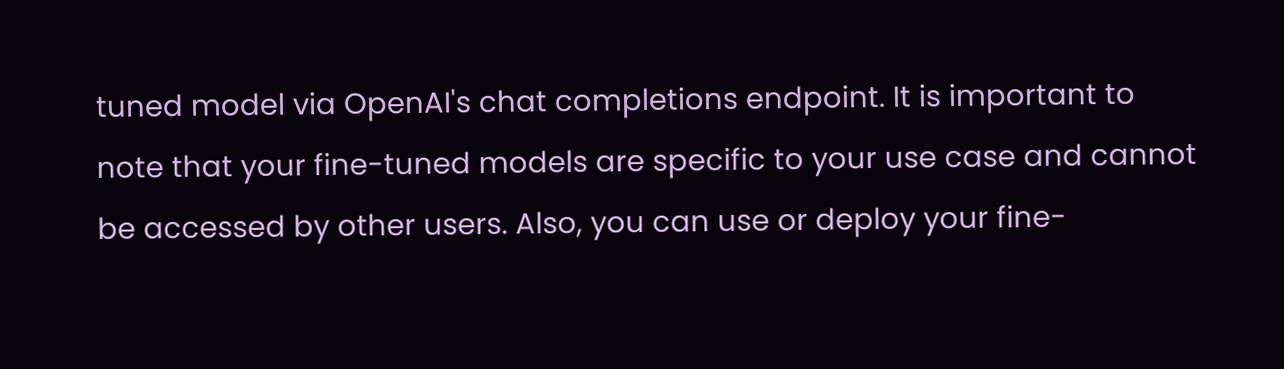tuned model via OpenAI's chat completions endpoint. It is important to note that your fine-tuned models are specific to your use case and cannot be accessed by other users. Also, you can use or deploy your fine-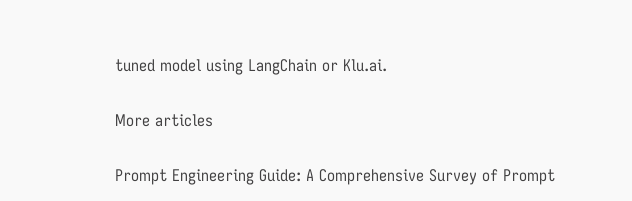tuned model using LangChain or Klu.ai.

More articles

Prompt Engineering Guide: A Comprehensive Survey of Prompt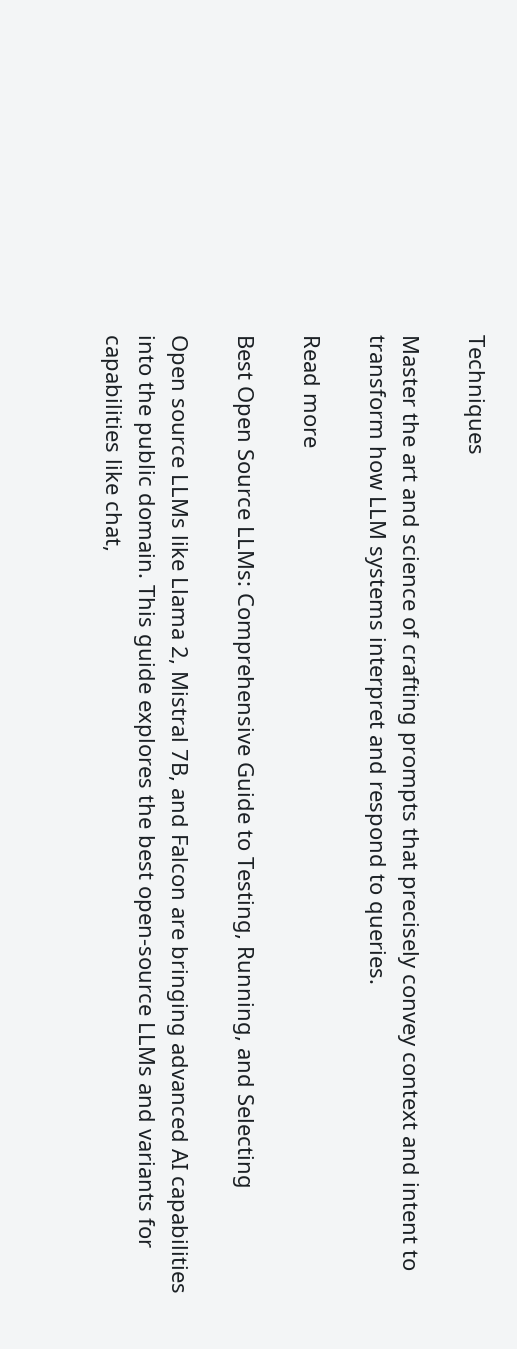Techniques

Master the art and science of crafting prompts that precisely convey context and intent to transform how LLM systems interpret and respond to queries.

Read more

Best Open Source LLMs: Comprehensive Guide to Testing, Running, and Selecting

Open source LLMs like Llama 2, Mistral 7B, and Falcon are bringing advanced AI capabilities into the public domain. This guide explores the best open-source LLMs and variants for capabilities like chat,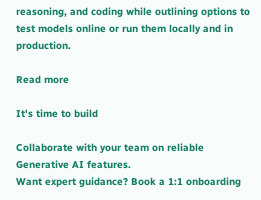reasoning, and coding while outlining options to test models online or run them locally and in production.

Read more

It's time to build

Collaborate with your team on reliable Generative AI features.
Want expert guidance? Book a 1:1 onboarding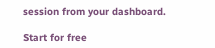session from your dashboard.

Start for free